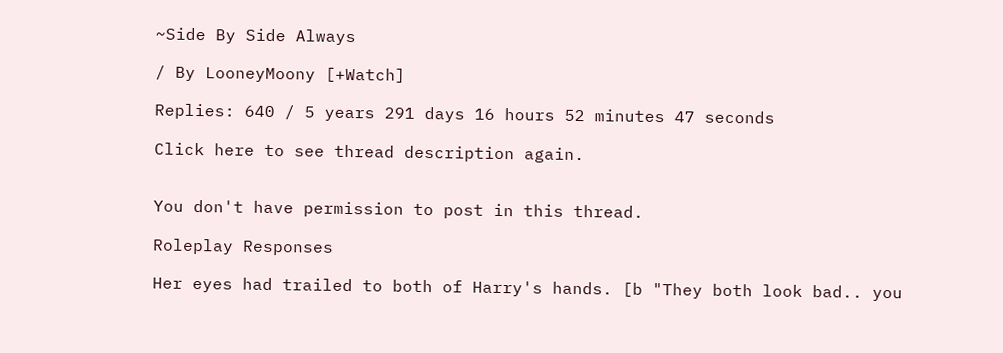~Side By Side Always

/ By LooneyMoony [+Watch]

Replies: 640 / 5 years 291 days 16 hours 52 minutes 47 seconds

Click here to see thread description again.


You don't have permission to post in this thread.

Roleplay Responses

Her eyes had trailed to both of Harry's hands. [b "They both look bad.. you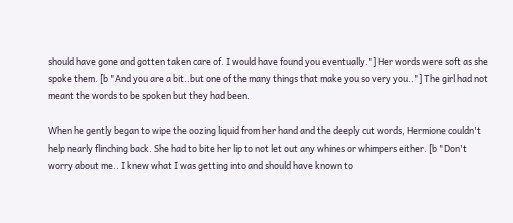should have gone and gotten taken care of. I would have found you eventually."] Her words were soft as she spoke them. [b "And you are a bit..but one of the many things that make you so very you.."] The girl had not meant the words to be spoken but they had been.

When he gently began to wipe the oozing liquid from her hand and the deeply cut words, Hermione couldn't help nearly flinching back. She had to bite her lip to not let out any whines or whimpers either. [b "Don't worry about me.. I knew what I was getting into and should have known to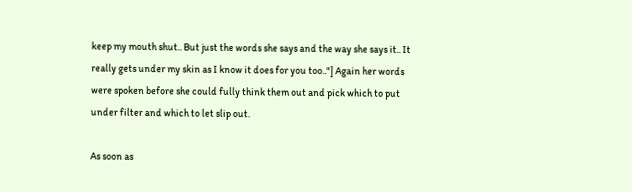keep my mouth shut.. But just the words she says and the way she says it.. It really gets under my skin as I know it does for you too.."] Again her words were spoken before she could fully think them out and pick which to put under filter and which to let slip out.

As soon as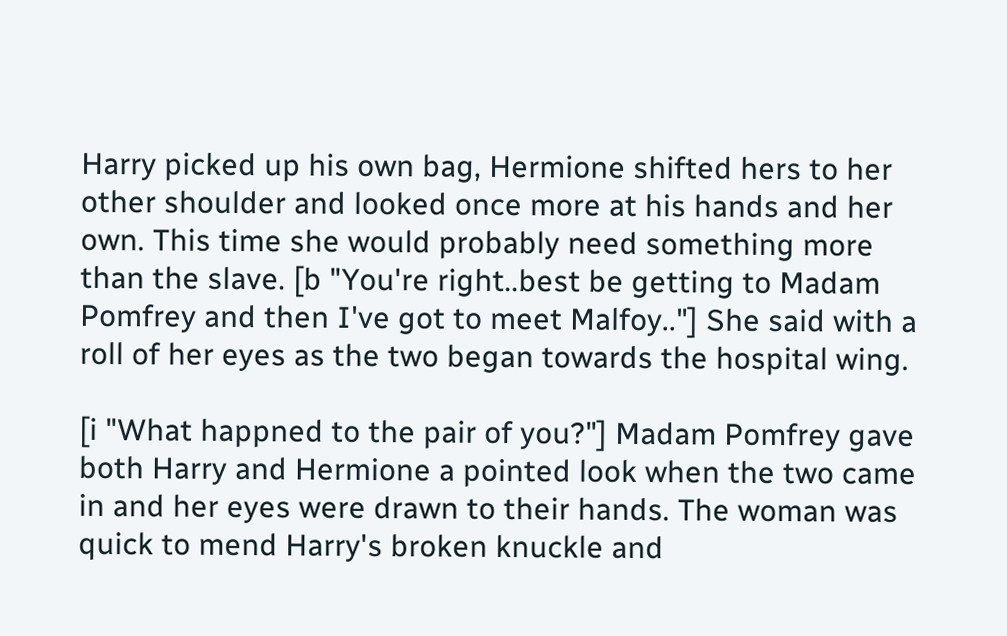Harry picked up his own bag, Hermione shifted hers to her other shoulder and looked once more at his hands and her own. This time she would probably need something more than the slave. [b "You're right..best be getting to Madam Pomfrey and then I've got to meet Malfoy.."] She said with a roll of her eyes as the two began towards the hospital wing.

[i "What happned to the pair of you?"] Madam Pomfrey gave both Harry and Hermione a pointed look when the two came in and her eyes were drawn to their hands. The woman was quick to mend Harry's broken knuckle and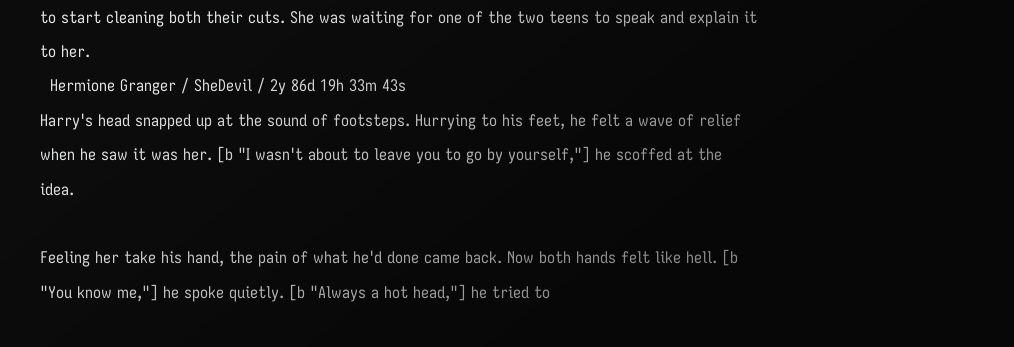to start cleaning both their cuts. She was waiting for one of the two teens to speak and explain it to her.
  Hermione Granger / SheDevil / 2y 86d 19h 33m 43s
Harry's head snapped up at the sound of footsteps. Hurrying to his feet, he felt a wave of relief when he saw it was her. [b "I wasn't about to leave you to go by yourself,"] he scoffed at the idea.

Feeling her take his hand, the pain of what he'd done came back. Now both hands felt like hell. [b "You know me,"] he spoke quietly. [b "Always a hot head,"] he tried to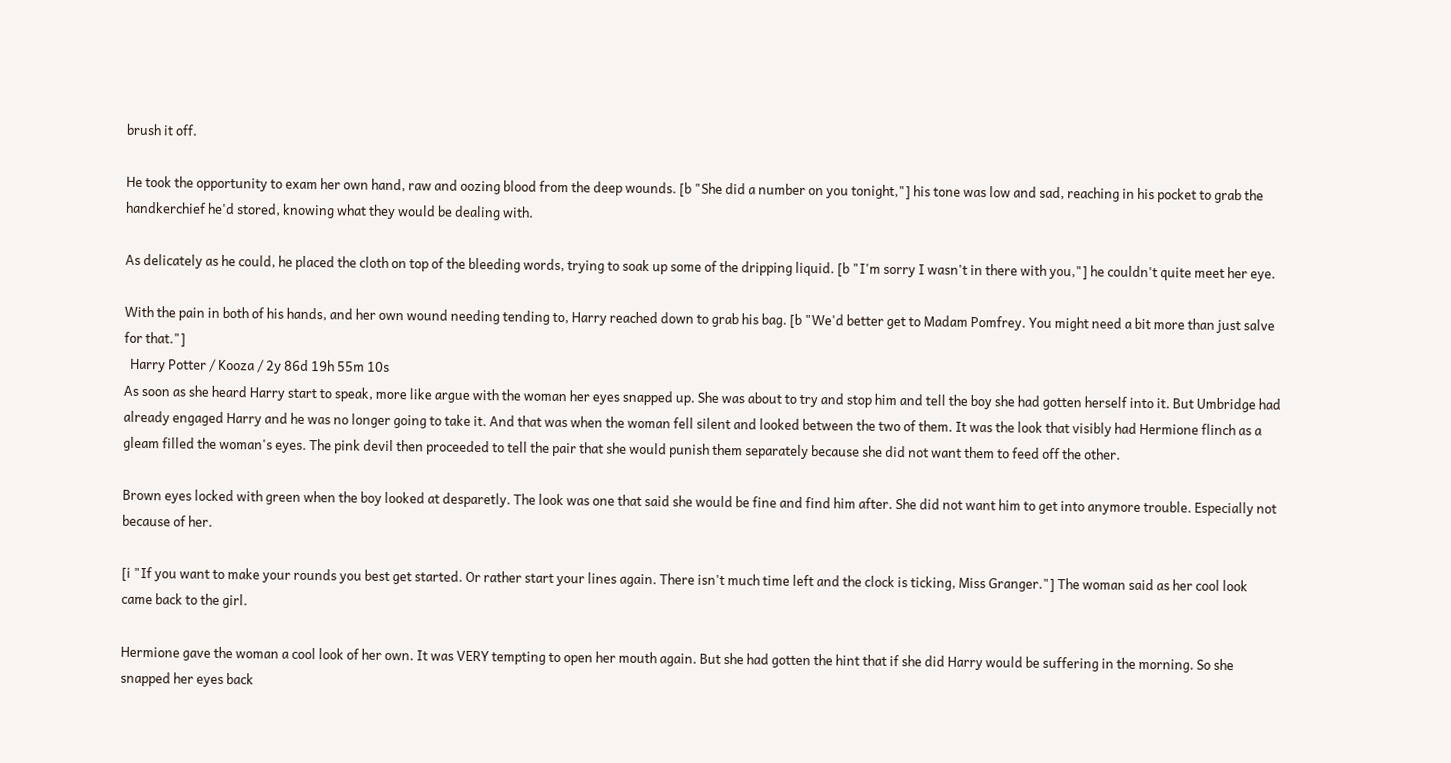brush it off.

He took the opportunity to exam her own hand, raw and oozing blood from the deep wounds. [b "She did a number on you tonight,"] his tone was low and sad, reaching in his pocket to grab the handkerchief he'd stored, knowing what they would be dealing with.

As delicately as he could, he placed the cloth on top of the bleeding words, trying to soak up some of the dripping liquid. [b "I'm sorry I wasn't in there with you,"] he couldn't quite meet her eye.

With the pain in both of his hands, and her own wound needing tending to, Harry reached down to grab his bag. [b "We'd better get to Madam Pomfrey. You might need a bit more than just salve for that."]
  Harry Potter / Kooza / 2y 86d 19h 55m 10s
As soon as she heard Harry start to speak, more like argue with the woman her eyes snapped up. She was about to try and stop him and tell the boy she had gotten herself into it. But Umbridge had already engaged Harry and he was no longer going to take it. And that was when the woman fell silent and looked between the two of them. It was the look that visibly had Hermione flinch as a gleam filled the woman's eyes. The pink devil then proceeded to tell the pair that she would punish them separately because she did not want them to feed off the other.

Brown eyes locked with green when the boy looked at desparetly. The look was one that said she would be fine and find him after. She did not want him to get into anymore trouble. Especially not because of her.

[i "If you want to make your rounds you best get started. Or rather start your lines again. There isn't much time left and the clock is ticking, Miss Granger."] The woman said as her cool look came back to the girl.

Hermione gave the woman a cool look of her own. It was VERY tempting to open her mouth again. But she had gotten the hint that if she did Harry would be suffering in the morning. So she snapped her eyes back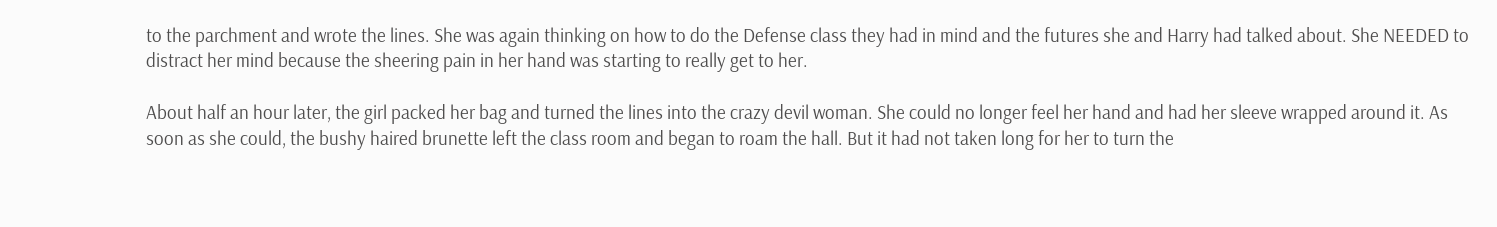to the parchment and wrote the lines. She was again thinking on how to do the Defense class they had in mind and the futures she and Harry had talked about. She NEEDED to distract her mind because the sheering pain in her hand was starting to really get to her.

About half an hour later, the girl packed her bag and turned the lines into the crazy devil woman. She could no longer feel her hand and had her sleeve wrapped around it. As soon as she could, the bushy haired brunette left the class room and began to roam the hall. But it had not taken long for her to turn the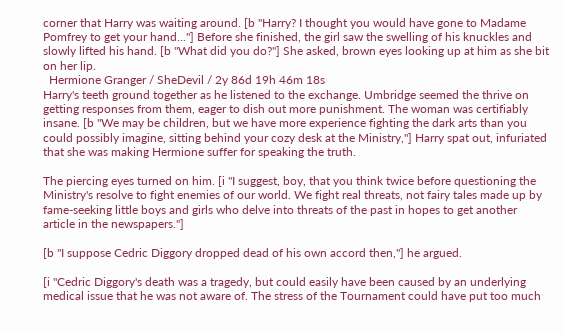corner that Harry was waiting around. [b "Harry? I thought you would have gone to Madame Pomfrey to get your hand..."] Before she finished, the girl saw the swelling of his knuckles and slowly lifted his hand. [b "What did you do?"] She asked, brown eyes looking up at him as she bit on her lip.
  Hermione Granger / SheDevil / 2y 86d 19h 46m 18s
Harry's teeth ground together as he listened to the exchange. Umbridge seemed the thrive on getting responses from them, eager to dish out more punishment. The woman was certifiably insane. [b "We may be children, but we have more experience fighting the dark arts than you could possibly imagine, sitting behind your cozy desk at the Ministry,"] Harry spat out, infuriated that she was making Hermione suffer for speaking the truth.

The piercing eyes turned on him. [i "I suggest, boy, that you think twice before questioning the Ministry's resolve to fight enemies of our world. We fight real threats, not fairy tales made up by fame-seeking little boys and girls who delve into threats of the past in hopes to get another article in the newspapers."]

[b "I suppose Cedric Diggory dropped dead of his own accord then,"] he argued.

[i "Cedric Diggory's death was a tragedy, but could easily have been caused by an underlying medical issue that he was not aware of. The stress of the Tournament could have put too much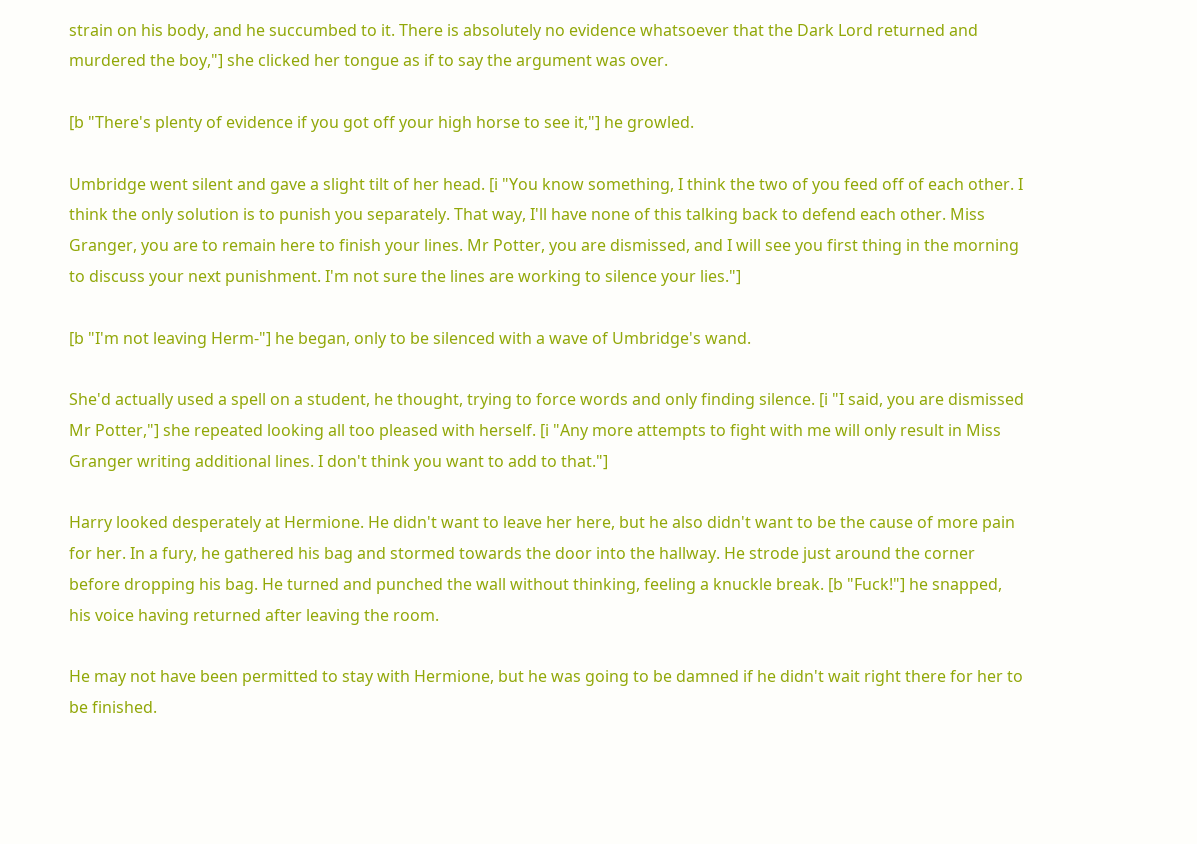strain on his body, and he succumbed to it. There is absolutely no evidence whatsoever that the Dark Lord returned and murdered the boy,"] she clicked her tongue as if to say the argument was over.

[b "There's plenty of evidence if you got off your high horse to see it,"] he growled.

Umbridge went silent and gave a slight tilt of her head. [i "You know something, I think the two of you feed off of each other. I think the only solution is to punish you separately. That way, I'll have none of this talking back to defend each other. Miss Granger, you are to remain here to finish your lines. Mr Potter, you are dismissed, and I will see you first thing in the morning to discuss your next punishment. I'm not sure the lines are working to silence your lies."]

[b "I'm not leaving Herm-"] he began, only to be silenced with a wave of Umbridge's wand.

She'd actually used a spell on a student, he thought, trying to force words and only finding silence. [i "I said, you are dismissed Mr Potter,"] she repeated looking all too pleased with herself. [i "Any more attempts to fight with me will only result in Miss Granger writing additional lines. I don't think you want to add to that."]

Harry looked desperately at Hermione. He didn't want to leave her here, but he also didn't want to be the cause of more pain for her. In a fury, he gathered his bag and stormed towards the door into the hallway. He strode just around the corner before dropping his bag. He turned and punched the wall without thinking, feeling a knuckle break. [b "Fuck!"] he snapped, his voice having returned after leaving the room.

He may not have been permitted to stay with Hermione, but he was going to be damned if he didn't wait right there for her to be finished.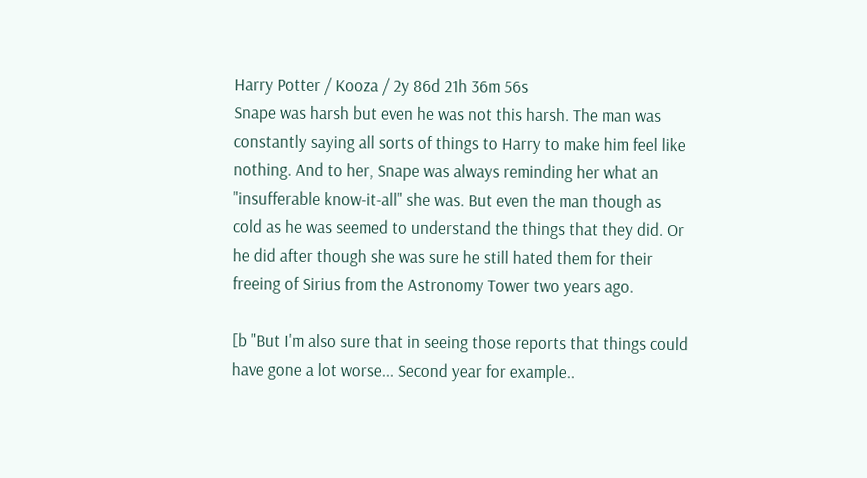Harry Potter / Kooza / 2y 86d 21h 36m 56s
Snape was harsh but even he was not this harsh. The man was constantly saying all sorts of things to Harry to make him feel like nothing. And to her, Snape was always reminding her what an "insufferable know-it-all" she was. But even the man though as cold as he was seemed to understand the things that they did. Or he did after though she was sure he still hated them for their freeing of Sirius from the Astronomy Tower two years ago.

[b "But I'm also sure that in seeing those reports that things could have gone a lot worse... Second year for example..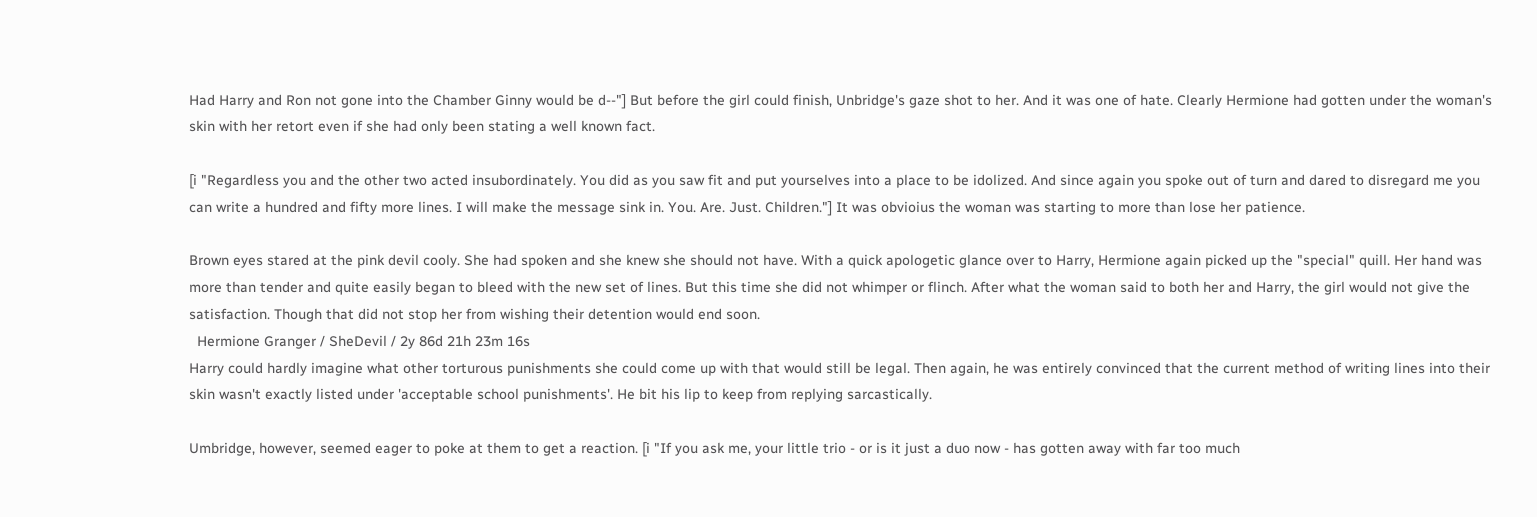Had Harry and Ron not gone into the Chamber Ginny would be d--"] But before the girl could finish, Unbridge's gaze shot to her. And it was one of hate. Clearly Hermione had gotten under the woman's skin with her retort even if she had only been stating a well known fact.

[i "Regardless you and the other two acted insubordinately. You did as you saw fit and put yourselves into a place to be idolized. And since again you spoke out of turn and dared to disregard me you can write a hundred and fifty more lines. I will make the message sink in. You. Are. Just. Children."] It was obvioius the woman was starting to more than lose her patience.

Brown eyes stared at the pink devil cooly. She had spoken and she knew she should not have. With a quick apologetic glance over to Harry, Hermione again picked up the "special" quill. Her hand was more than tender and quite easily began to bleed with the new set of lines. But this time she did not whimper or flinch. After what the woman said to both her and Harry, the girl would not give the satisfaction. Though that did not stop her from wishing their detention would end soon.
  Hermione Granger / SheDevil / 2y 86d 21h 23m 16s
Harry could hardly imagine what other torturous punishments she could come up with that would still be legal. Then again, he was entirely convinced that the current method of writing lines into their skin wasn't exactly listed under 'acceptable school punishments'. He bit his lip to keep from replying sarcastically.

Umbridge, however, seemed eager to poke at them to get a reaction. [i "If you ask me, your little trio - or is it just a duo now - has gotten away with far too much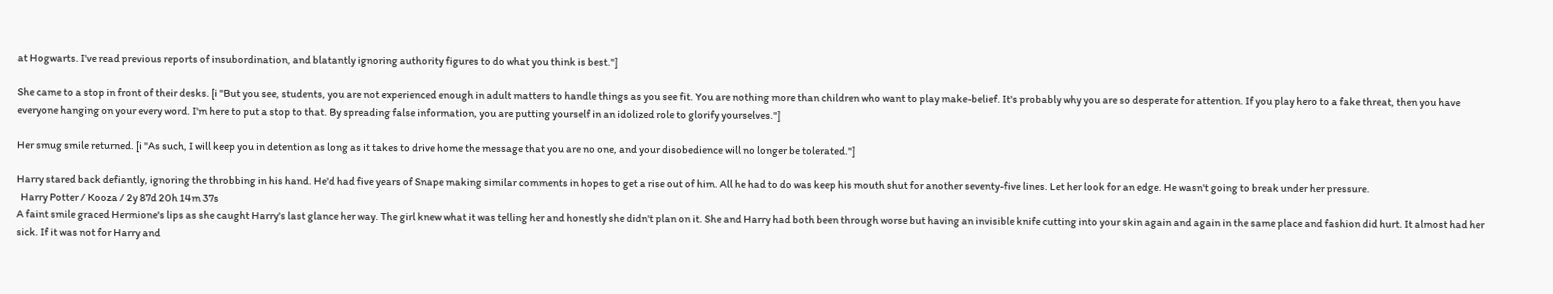at Hogwarts. I've read previous reports of insubordination, and blatantly ignoring authority figures to do what you think is best."]

She came to a stop in front of their desks. [i "But you see, students, you are not experienced enough in adult matters to handle things as you see fit. You are nothing more than children who want to play make-belief. It's probably why you are so desperate for attention. If you play hero to a fake threat, then you have everyone hanging on your every word. I'm here to put a stop to that. By spreading false information, you are putting yourself in an idolized role to glorify yourselves."]

Her smug smile returned. [i "As such, I will keep you in detention as long as it takes to drive home the message that you are no one, and your disobedience will no longer be tolerated."]

Harry stared back defiantly, ignoring the throbbing in his hand. He'd had five years of Snape making similar comments in hopes to get a rise out of him. All he had to do was keep his mouth shut for another seventy-five lines. Let her look for an edge. He wasn't going to break under her pressure.
  Harry Potter / Kooza / 2y 87d 20h 14m 37s
A faint smile graced Hermione's lips as she caught Harry's last glance her way. The girl knew what it was telling her and honestly she didn't plan on it. She and Harry had both been through worse but having an invisible knife cutting into your skin again and again in the same place and fashion did hurt. It almost had her sick. If it was not for Harry and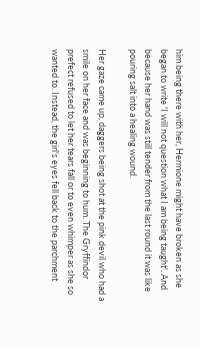him being there with her, Hermione might have broken as she began to write 'I will not question what I am being taught'. And because her hand was still tender from the last round it was like pouring salt into a healing wound.

Her gaze came up, daggers being shot at the pink devil who had a smile on her face and was beginning to hum. The Gryffindor prefect refused to let her tears fall or to even whimper as she so wanted to. Instead, the girl's eyes fell back to the parchment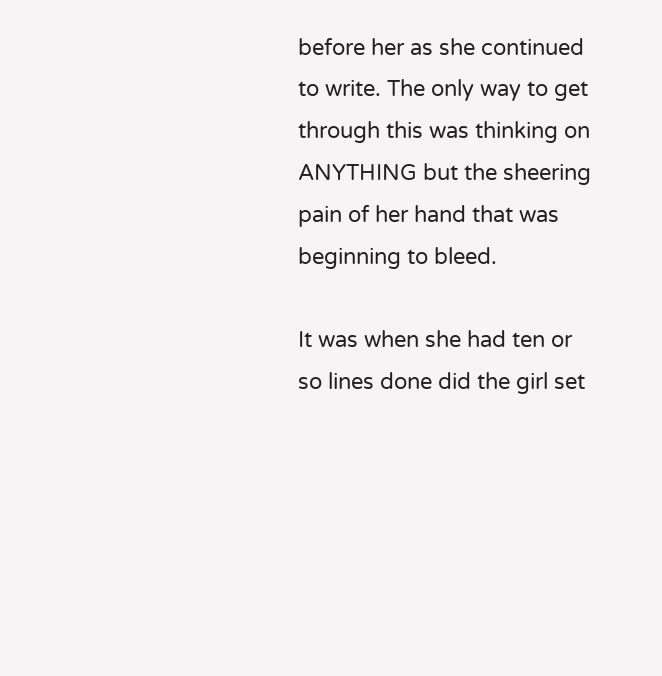before her as she continued to write. The only way to get through this was thinking on ANYTHING but the sheering pain of her hand that was beginning to bleed.

It was when she had ten or so lines done did the girl set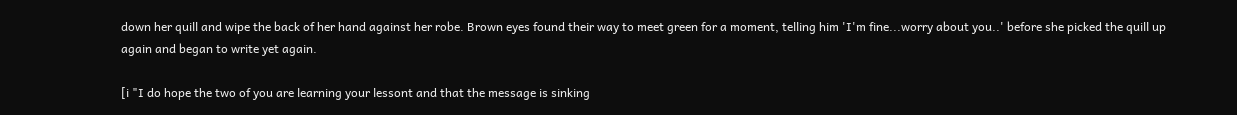down her quill and wipe the back of her hand against her robe. Brown eyes found their way to meet green for a moment, telling him 'I'm fine...worry about you..' before she picked the quill up again and began to write yet again.

[i "I do hope the two of you are learning your lessont and that the message is sinking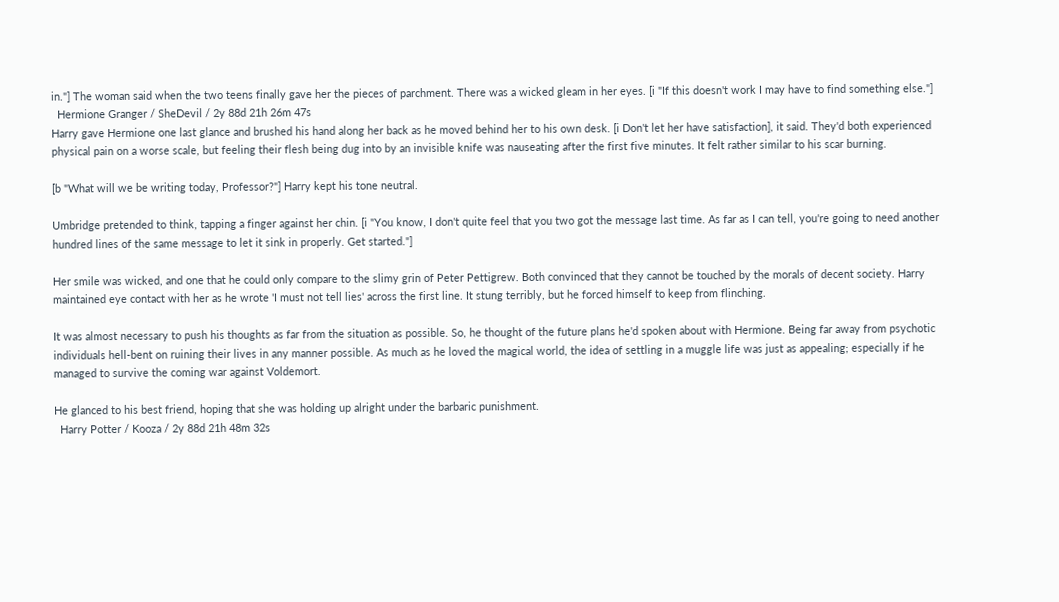in."] The woman said when the two teens finally gave her the pieces of parchment. There was a wicked gleam in her eyes. [i "If this doesn't work I may have to find something else."]
  Hermione Granger / SheDevil / 2y 88d 21h 26m 47s
Harry gave Hermione one last glance and brushed his hand along her back as he moved behind her to his own desk. [i Don't let her have satisfaction], it said. They'd both experienced physical pain on a worse scale, but feeling their flesh being dug into by an invisible knife was nauseating after the first five minutes. It felt rather similar to his scar burning.

[b "What will we be writing today, Professor?"] Harry kept his tone neutral.

Umbridge pretended to think, tapping a finger against her chin. [i "You know, I don't quite feel that you two got the message last time. As far as I can tell, you're going to need another hundred lines of the same message to let it sink in properly. Get started."]

Her smile was wicked, and one that he could only compare to the slimy grin of Peter Pettigrew. Both convinced that they cannot be touched by the morals of decent society. Harry maintained eye contact with her as he wrote 'I must not tell lies' across the first line. It stung terribly, but he forced himself to keep from flinching.

It was almost necessary to push his thoughts as far from the situation as possible. So, he thought of the future plans he'd spoken about with Hermione. Being far away from psychotic individuals hell-bent on ruining their lives in any manner possible. As much as he loved the magical world, the idea of settling in a muggle life was just as appealing; especially if he managed to survive the coming war against Voldemort.

He glanced to his best friend, hoping that she was holding up alright under the barbaric punishment.
  Harry Potter / Kooza / 2y 88d 21h 48m 32s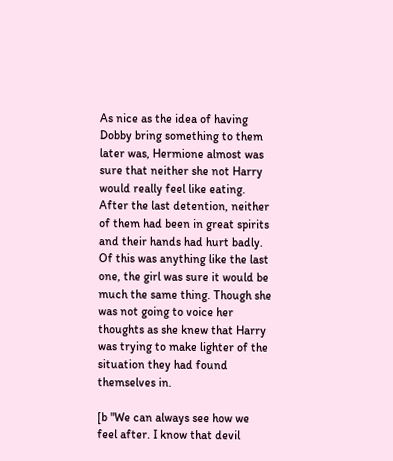As nice as the idea of having Dobby bring something to them later was, Hermione almost was sure that neither she not Harry would really feel like eating. After the last detention, neither of them had been in great spirits and their hands had hurt badly. Of this was anything like the last one, the girl was sure it would be much the same thing. Though she was not going to voice her thoughts as she knew that Harry was trying to make lighter of the situation they had found themselves in.

[b "We can always see how we feel after. I know that devil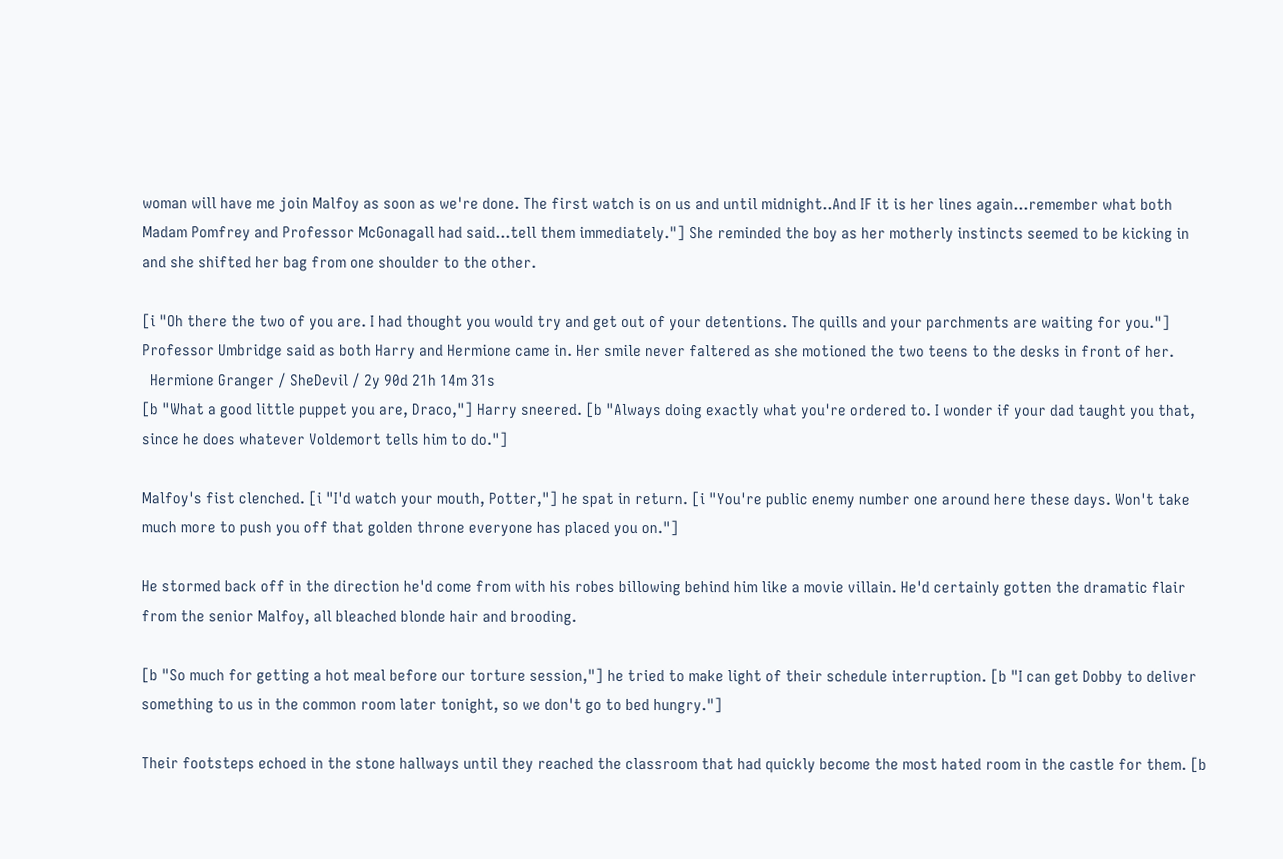woman will have me join Malfoy as soon as we're done. The first watch is on us and until midnight..And IF it is her lines again...remember what both Madam Pomfrey and Professor McGonagall had said...tell them immediately."] She reminded the boy as her motherly instincts seemed to be kicking in and she shifted her bag from one shoulder to the other.

[i "Oh there the two of you are. I had thought you would try and get out of your detentions. The quills and your parchments are waiting for you."] Professor Umbridge said as both Harry and Hermione came in. Her smile never faltered as she motioned the two teens to the desks in front of her.
  Hermione Granger / SheDevil / 2y 90d 21h 14m 31s
[b "What a good little puppet you are, Draco,"] Harry sneered. [b "Always doing exactly what you're ordered to. I wonder if your dad taught you that, since he does whatever Voldemort tells him to do."]

Malfoy's fist clenched. [i "I'd watch your mouth, Potter,"] he spat in return. [i "You're public enemy number one around here these days. Won't take much more to push you off that golden throne everyone has placed you on."]

He stormed back off in the direction he'd come from with his robes billowing behind him like a movie villain. He'd certainly gotten the dramatic flair from the senior Malfoy, all bleached blonde hair and brooding.

[b "So much for getting a hot meal before our torture session,"] he tried to make light of their schedule interruption. [b "I can get Dobby to deliver something to us in the common room later tonight, so we don't go to bed hungry."]

Their footsteps echoed in the stone hallways until they reached the classroom that had quickly become the most hated room in the castle for them. [b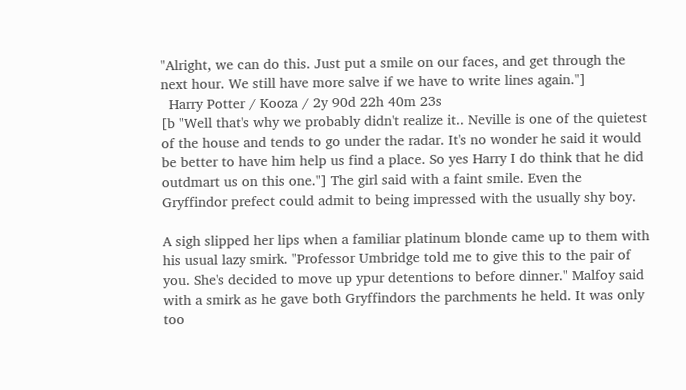"Alright, we can do this. Just put a smile on our faces, and get through the next hour. We still have more salve if we have to write lines again."]
  Harry Potter / Kooza / 2y 90d 22h 40m 23s
[b "Well that's why we probably didn't realize it.. Neville is one of the quietest of the house and tends to go under the radar. It's no wonder he said it would be better to have him help us find a place. So yes Harry I do think that he did outdmart us on this one."] The girl said with a faint smile. Even the Gryffindor prefect could admit to being impressed with the usually shy boy.

A sigh slipped her lips when a familiar platinum blonde came up to them with his usual lazy smirk. "Professor Umbridge told me to give this to the pair of you. She's decided to move up ypur detentions to before dinner." Malfoy said with a smirk as he gave both Gryffindors the parchments he held. It was only too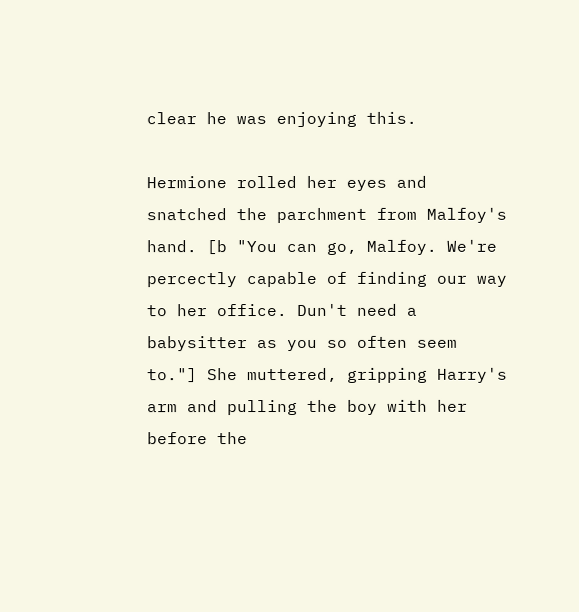clear he was enjoying this.

Hermione rolled her eyes and snatched the parchment from Malfoy's hand. [b "You can go, Malfoy. We're percectly capable of finding our way to her office. Dun't need a babysitter as you so often seem to."] She muttered, gripping Harry's arm and pulling the boy with her before the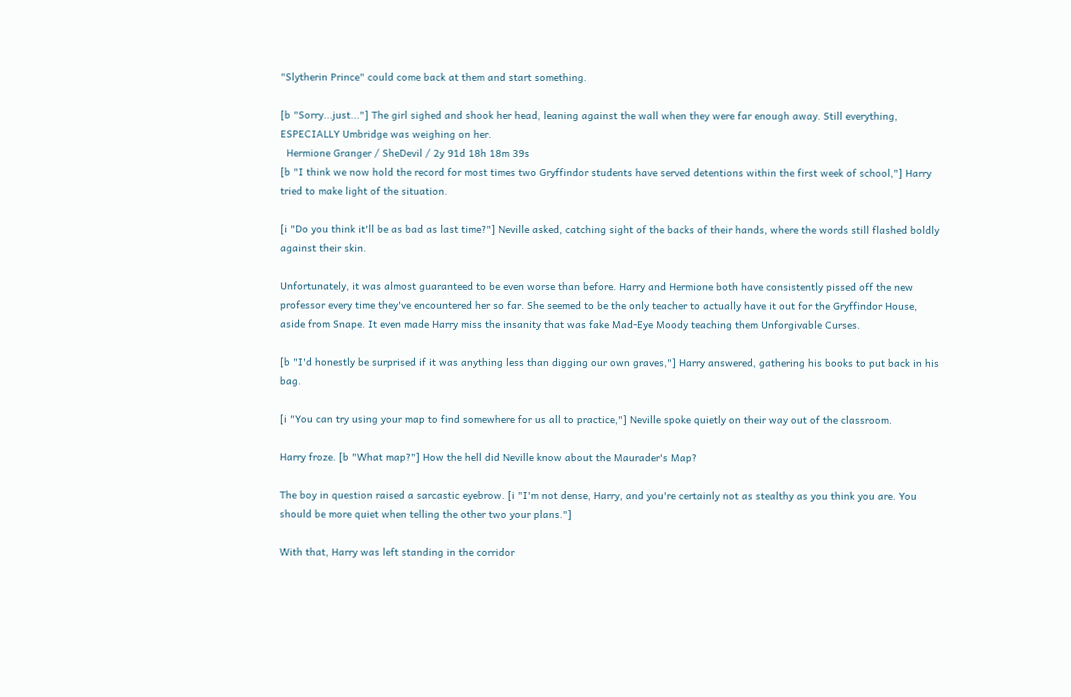"Slytherin Prince" could come back at them and start something.

[b "Sorry...just..."] The girl sighed and shook her head, leaning against the wall when they were far enough away. Still everything, ESPECIALLY Umbridge was weighing on her.
  Hermione Granger / SheDevil / 2y 91d 18h 18m 39s
[b "I think we now hold the record for most times two Gryffindor students have served detentions within the first week of school,"] Harry tried to make light of the situation.

[i "Do you think it'll be as bad as last time?"] Neville asked, catching sight of the backs of their hands, where the words still flashed boldly against their skin.

Unfortunately, it was almost guaranteed to be even worse than before. Harry and Hermione both have consistently pissed off the new professor every time they've encountered her so far. She seemed to be the only teacher to actually have it out for the Gryffindor House, aside from Snape. It even made Harry miss the insanity that was fake Mad-Eye Moody teaching them Unforgivable Curses.

[b "I'd honestly be surprised if it was anything less than digging our own graves,"] Harry answered, gathering his books to put back in his bag.

[i "You can try using your map to find somewhere for us all to practice,"] Neville spoke quietly on their way out of the classroom.

Harry froze. [b "What map?"] How the hell did Neville know about the Maurader's Map?

The boy in question raised a sarcastic eyebrow. [i "I'm not dense, Harry, and you're certainly not as stealthy as you think you are. You should be more quiet when telling the other two your plans."]

With that, Harry was left standing in the corridor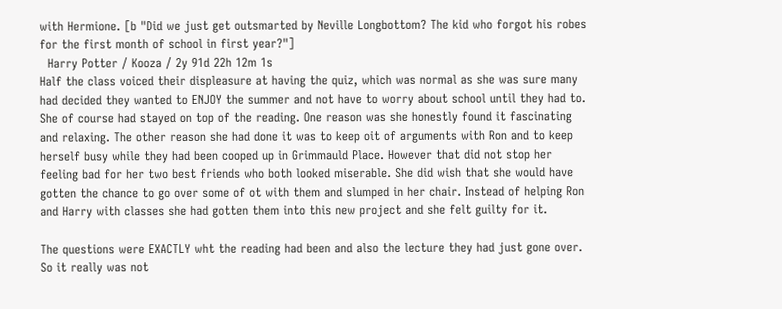with Hermione. [b "Did we just get outsmarted by Neville Longbottom? The kid who forgot his robes for the first month of school in first year?"]
  Harry Potter / Kooza / 2y 91d 22h 12m 1s
Half the class voiced their displeasure at having the quiz, which was normal as she was sure many had decided they wanted to ENJOY the summer and not have to worry about school until they had to. She of course had stayed on top of the reading. One reason was she honestly found it fascinating and relaxing. The other reason she had done it was to keep oit of arguments with Ron and to keep herself busy while they had been cooped up in Grimmauld Place. However that did not stop her feeling bad for her two best friends who both looked miserable. She did wish that she would have gotten the chance to go over some of ot with them and slumped in her chair. Instead of helping Ron and Harry with classes she had gotten them into this new project and she felt guilty for it.

The questions were EXACTLY wht the reading had been and also the lecture they had just gone over. So it really was not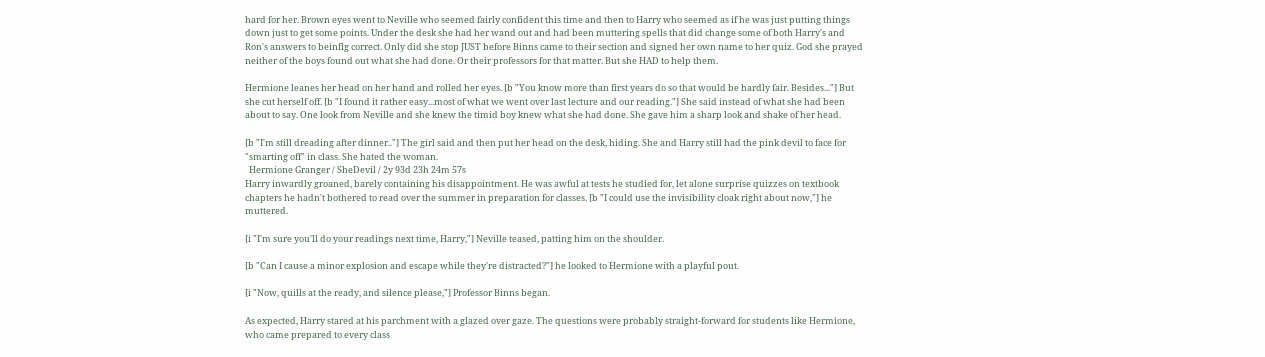hard for her. Brown eyes went to Neville who seemed fairly confident this time and then to Harry who seemed as if he was just putting things down just to get some points. Under the desk she had her wand out and had been muttering spells that did change some of both Harry's and Ron's answers to beinflg correct. Only did she stop JUST before Binns came to their section and signed her own name to her quiz. God she prayed neither of the boys found out what she had done. Or their professors for that matter. But she HAD to help them.

Hermione leanes her head on her hand and rolled her eyes. [b "You know more than first years do so that would be hardly fair. Besides..."] But she cut herself off. [b "I found it rather easy...most of what we went over last lecture and our reading."] She said instead of what she had been about to say. One look from Neville and she knew the timid boy knew what she had done. She gave him a sharp look and shake of her head.

[b "I'm still dreading after dinner.."] The girl said and then put her head on the desk, hiding. She and Harry still had the pink devil to face for "smarting off" in class. She hated the woman.
  Hermione Granger / SheDevil / 2y 93d 23h 24m 57s
Harry inwardly groaned, barely containing his disappointment. He was awful at tests he studied for, let alone surprise quizzes on textbook chapters he hadn't bothered to read over the summer in preparation for classes. [b "I could use the invisibility cloak right about now,"] he muttered.

[i "I'm sure you'll do your readings next time, Harry,"] Neville teased, patting him on the shoulder.

[b "Can I cause a minor explosion and escape while they're distracted?"] he looked to Hermione with a playful pout.

[i "Now, quills at the ready, and silence please,"] Professor Binns began.

As expected, Harry stared at his parchment with a glazed over gaze. The questions were probably straight-forward for students like Hermione, who came prepared to every class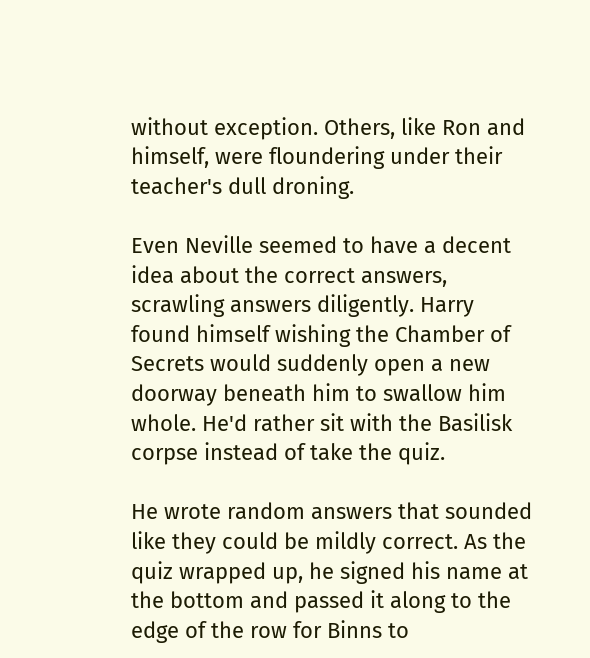without exception. Others, like Ron and himself, were floundering under their teacher's dull droning.

Even Neville seemed to have a decent idea about the correct answers, scrawling answers diligently. Harry found himself wishing the Chamber of Secrets would suddenly open a new doorway beneath him to swallow him whole. He'd rather sit with the Basilisk corpse instead of take the quiz.

He wrote random answers that sounded like they could be mildly correct. As the quiz wrapped up, he signed his name at the bottom and passed it along to the edge of the row for Binns to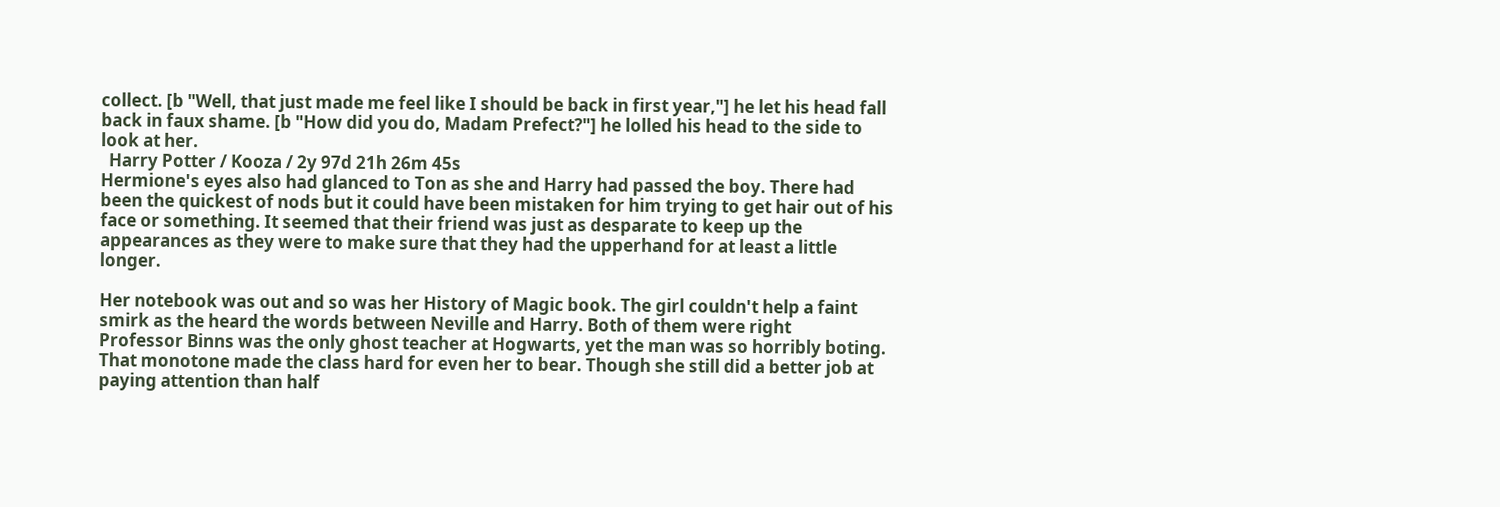collect. [b "Well, that just made me feel like I should be back in first year,"] he let his head fall back in faux shame. [b "How did you do, Madam Prefect?"] he lolled his head to the side to look at her.
  Harry Potter / Kooza / 2y 97d 21h 26m 45s
Hermione's eyes also had glanced to Ton as she and Harry had passed the boy. There had been the quickest of nods but it could have been mistaken for him trying to get hair out of his face or something. It seemed that their friend was just as desparate to keep up the appearances as they were to make sure that they had the upperhand for at least a little longer.

Her notebook was out and so was her History of Magic book. The girl couldn't help a faint smirk as the heard the words between Neville and Harry. Both of them were right
Professor Binns was the only ghost teacher at Hogwarts, yet the man was so horribly boting. That monotone made the class hard for even her to bear. Though she still did a better job at paying attention than half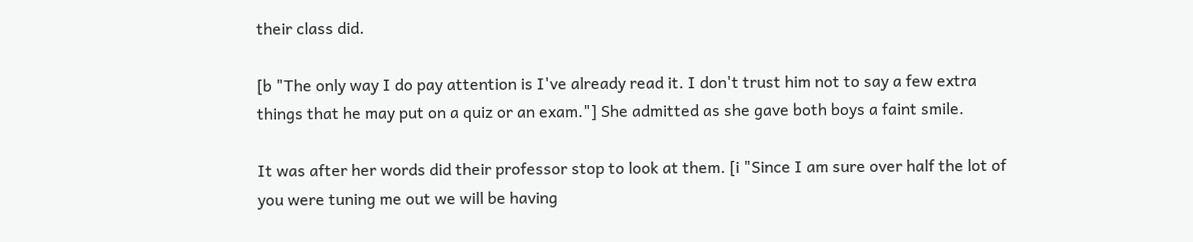their class did.

[b "The only way I do pay attention is I've already read it. I don't trust him not to say a few extra things that he may put on a quiz or an exam."] She admitted as she gave both boys a faint smile.

It was after her words did their professor stop to look at them. [i "Since I am sure over half the lot of you were tuning me out we will be having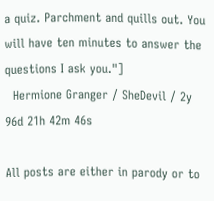a quiz. Parchment and quills out. You will have ten minutes to answer the questions I ask you."]
  Hermione Granger / SheDevil / 2y 96d 21h 42m 46s

All posts are either in parody or to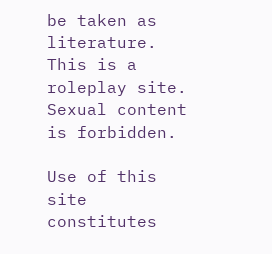be taken as literature. This is a roleplay site. Sexual content is forbidden.

Use of this site constitutes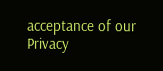acceptance of our
Privacy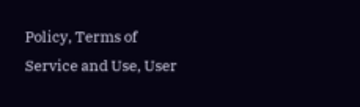Policy, Terms of Service and Use, User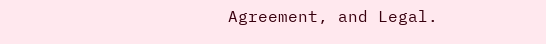Agreement, and Legal.